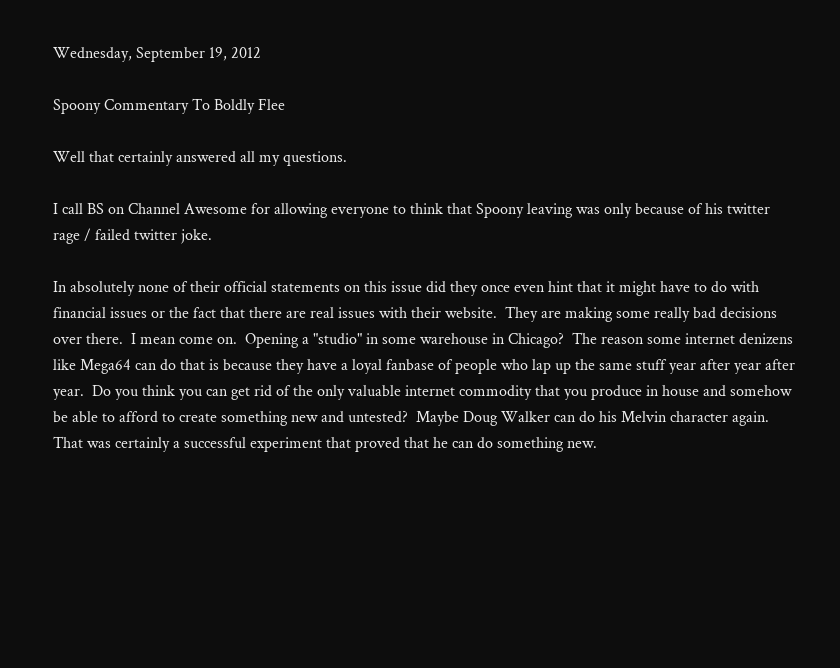Wednesday, September 19, 2012

Spoony Commentary To Boldly Flee

Well that certainly answered all my questions.

I call BS on Channel Awesome for allowing everyone to think that Spoony leaving was only because of his twitter rage / failed twitter joke.

In absolutely none of their official statements on this issue did they once even hint that it might have to do with financial issues or the fact that there are real issues with their website.  They are making some really bad decisions over there.  I mean come on.  Opening a "studio" in some warehouse in Chicago?  The reason some internet denizens like Mega64 can do that is because they have a loyal fanbase of people who lap up the same stuff year after year after year.  Do you think you can get rid of the only valuable internet commodity that you produce in house and somehow be able to afford to create something new and untested?  Maybe Doug Walker can do his Melvin character again.  That was certainly a successful experiment that proved that he can do something new.